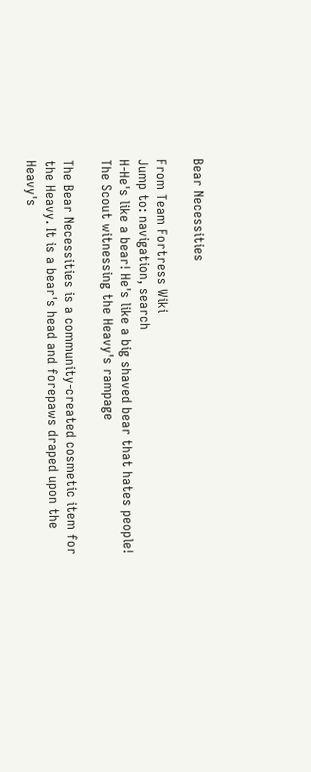Bear Necessities

From Team Fortress Wiki
Jump to: navigation, search
H-He's like a bear! He's like a big shaved bear that hates people!
The Scout witnessing the Heavy's rampage

The Bear Necessities is a community-created cosmetic item for the Heavy. It is a bear's head and forepaws draped upon the Heavy's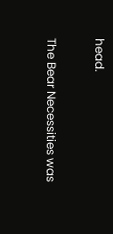head.

The Bear Necessities was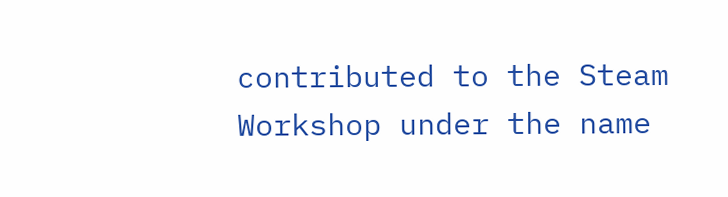contributed to the Steam Workshop under the name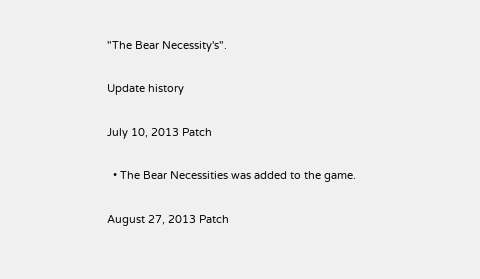"The Bear Necessity's".

Update history

July 10, 2013 Patch

  • The Bear Necessities was added to the game.

August 27, 2013 Patch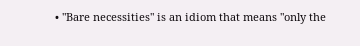• "Bare necessities" is an idiom that means "only the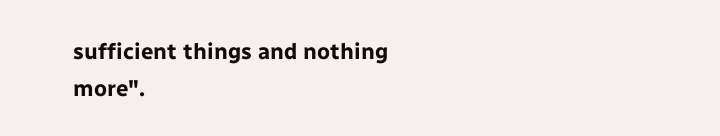sufficient things and nothing more".